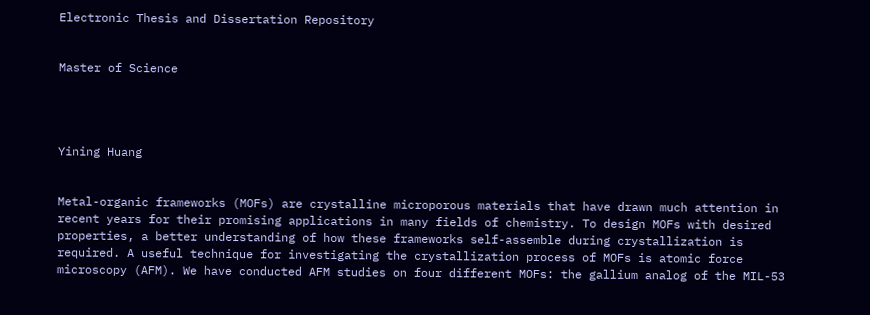Electronic Thesis and Dissertation Repository


Master of Science




Yining Huang


Metal-organic frameworks (MOFs) are crystalline microporous materials that have drawn much attention in recent years for their promising applications in many fields of chemistry. To design MOFs with desired properties, a better understanding of how these frameworks self-assemble during crystallization is required. A useful technique for investigating the crystallization process of MOFs is atomic force microscopy (AFM). We have conducted AFM studies on four different MOFs: the gallium analog of the MIL-53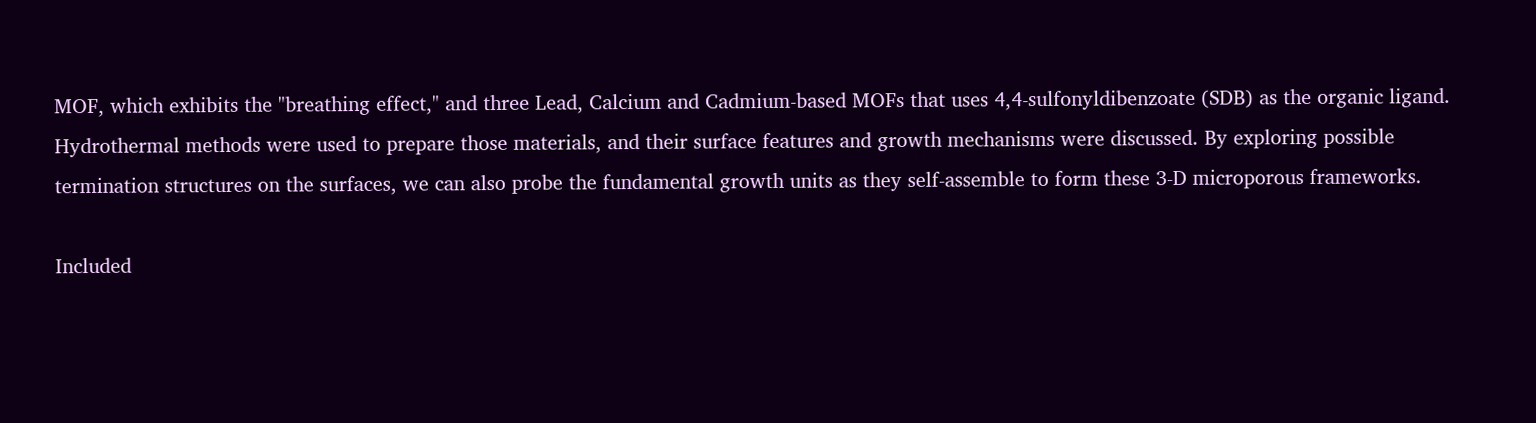MOF, which exhibits the "breathing effect," and three Lead, Calcium and Cadmium-based MOFs that uses 4,4-sulfonyldibenzoate (SDB) as the organic ligand. Hydrothermal methods were used to prepare those materials, and their surface features and growth mechanisms were discussed. By exploring possible termination structures on the surfaces, we can also probe the fundamental growth units as they self-assemble to form these 3-D microporous frameworks.

Included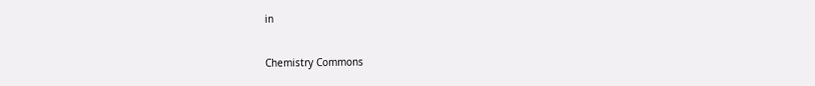in

Chemistry Commons